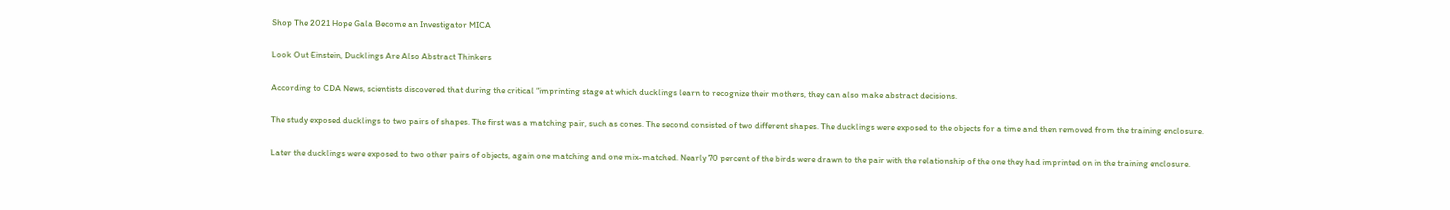Shop The 2021 Hope Gala Become an Investigator MICA

Look Out Einstein, Ducklings Are Also Abstract Thinkers

According to CDA News, scientists discovered that during the critical “imprinting stage at which ducklings learn to recognize their mothers, they can also make abstract decisions.

The study exposed ducklings to two pairs of shapes. The first was a matching pair, such as cones. The second consisted of two different shapes. The ducklings were exposed to the objects for a time and then removed from the training enclosure.

Later the ducklings were exposed to two other pairs of objects, again one matching and one mix-matched. Nearly 70 percent of the birds were drawn to the pair with the relationship of the one they had imprinted on in the training enclosure.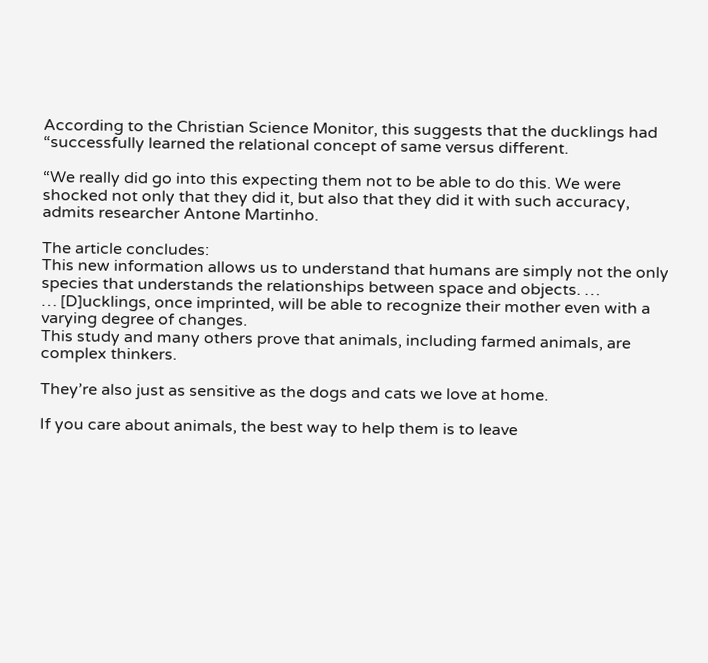According to the Christian Science Monitor, this suggests that the ducklings had “successfully learned the relational concept of same versus different.

“We really did go into this expecting them not to be able to do this. We were shocked not only that they did it, but also that they did it with such accuracy, admits researcher Antone Martinho.

The article concludes:
This new information allows us to understand that humans are simply not the only species that understands the relationships between space and objects. …
… [D]ucklings, once imprinted, will be able to recognize their mother even with a varying degree of changes.
This study and many others prove that animals, including farmed animals, are complex thinkers.

They’re also just as sensitive as the dogs and cats we love at home.

If you care about animals, the best way to help them is to leave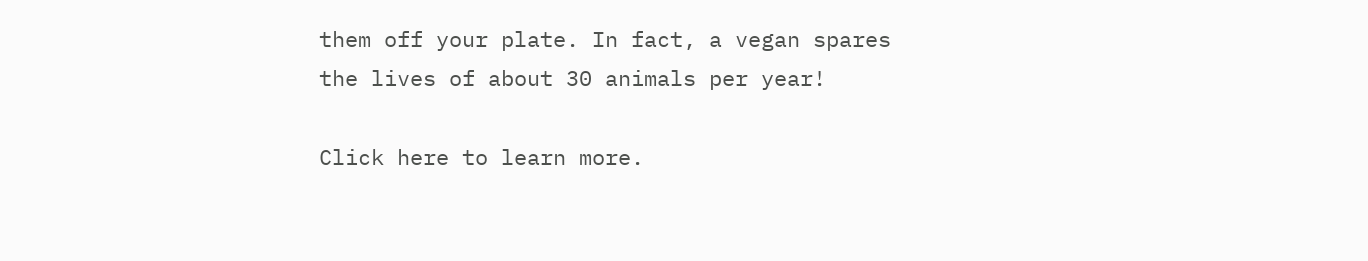them off your plate. In fact, a vegan spares the lives of about 30 animals per year!

Click here to learn more.